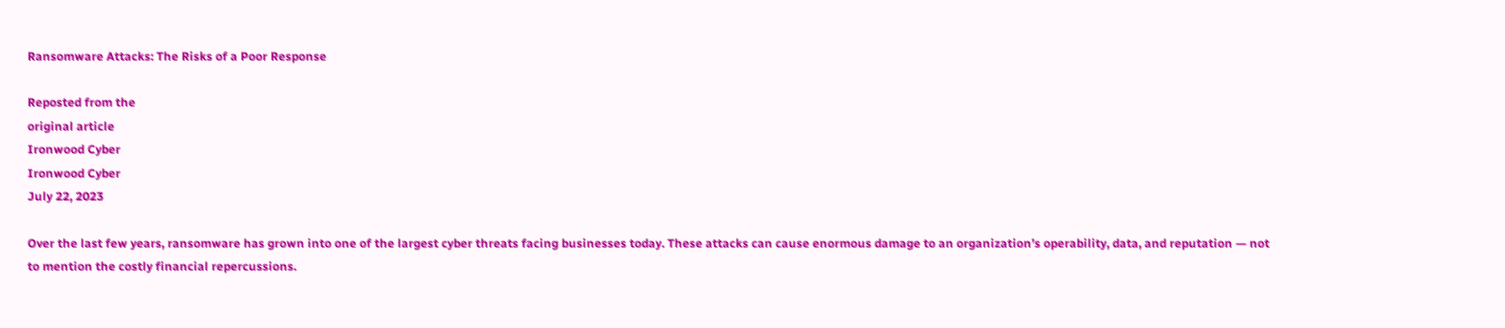Ransomware Attacks: The Risks of a Poor Response

Reposted from the
original article
Ironwood Cyber
Ironwood Cyber
July 22, 2023

Over the last few years, ransomware has grown into one of the largest cyber threats facing businesses today. These attacks can cause enormous damage to an organization’s operability, data, and reputation — not to mention the costly financial repercussions.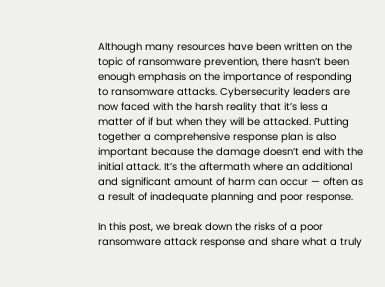Although many resources have been written on the topic of ransomware prevention, there hasn’t been enough emphasis on the importance of responding to ransomware attacks. Cybersecurity leaders are now faced with the harsh reality that it’s less a matter of if but when they will be attacked. Putting together a comprehensive response plan is also important because the damage doesn’t end with the initial attack. It’s the aftermath where an additional and significant amount of harm can occur — often as a result of inadequate planning and poor response.

In this post, we break down the risks of a poor ransomware attack response and share what a truly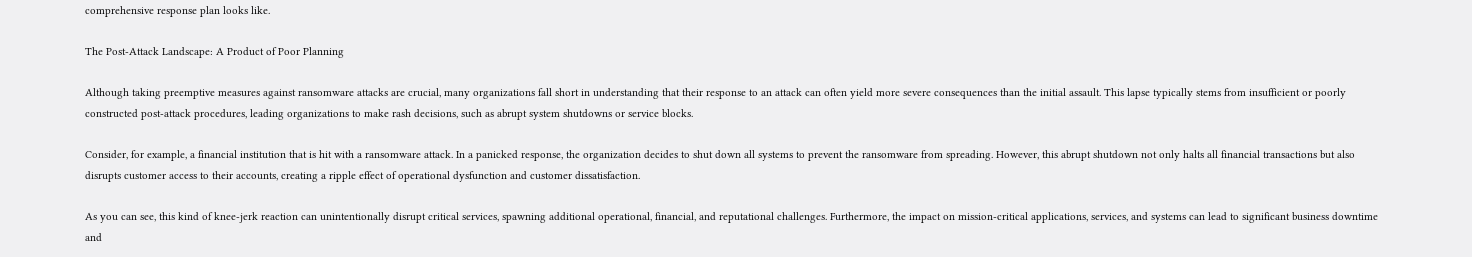comprehensive response plan looks like.

The Post-Attack Landscape: A Product of Poor Planning

Although taking preemptive measures against ransomware attacks are crucial, many organizations fall short in understanding that their response to an attack can often yield more severe consequences than the initial assault. This lapse typically stems from insufficient or poorly constructed post-attack procedures, leading organizations to make rash decisions, such as abrupt system shutdowns or service blocks.

Consider, for example, a financial institution that is hit with a ransomware attack. In a panicked response, the organization decides to shut down all systems to prevent the ransomware from spreading. However, this abrupt shutdown not only halts all financial transactions but also disrupts customer access to their accounts, creating a ripple effect of operational dysfunction and customer dissatisfaction.

As you can see, this kind of knee-jerk reaction can unintentionally disrupt critical services, spawning additional operational, financial, and reputational challenges. Furthermore, the impact on mission-critical applications, services, and systems can lead to significant business downtime and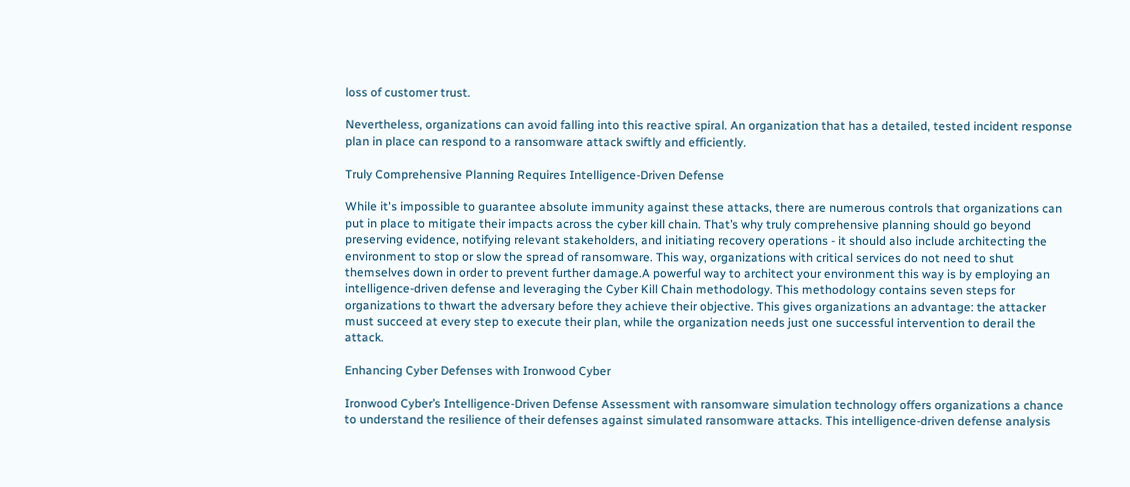loss of customer trust.

Nevertheless, organizations can avoid falling into this reactive spiral. An organization that has a detailed, tested incident response plan in place can respond to a ransomware attack swiftly and efficiently.

Truly Comprehensive Planning Requires Intelligence-Driven Defense

While it's impossible to guarantee absolute immunity against these attacks, there are numerous controls that organizations can put in place to mitigate their impacts across the cyber kill chain. That’s why truly comprehensive planning should go beyond preserving evidence, notifying relevant stakeholders, and initiating recovery operations - it should also include architecting the environment to stop or slow the spread of ransomware. This way, organizations with critical services do not need to shut themselves down in order to prevent further damage.A powerful way to architect your environment this way is by employing an intelligence-driven defense and leveraging the Cyber Kill Chain methodology. This methodology contains seven steps for organizations to thwart the adversary before they achieve their objective. This gives organizations an advantage: the attacker must succeed at every step to execute their plan, while the organization needs just one successful intervention to derail the attack.

Enhancing Cyber Defenses with Ironwood Cyber

Ironwood Cyber’s Intelligence-Driven Defense Assessment with ransomware simulation technology offers organizations a chance to understand the resilience of their defenses against simulated ransomware attacks. This intelligence-driven defense analysis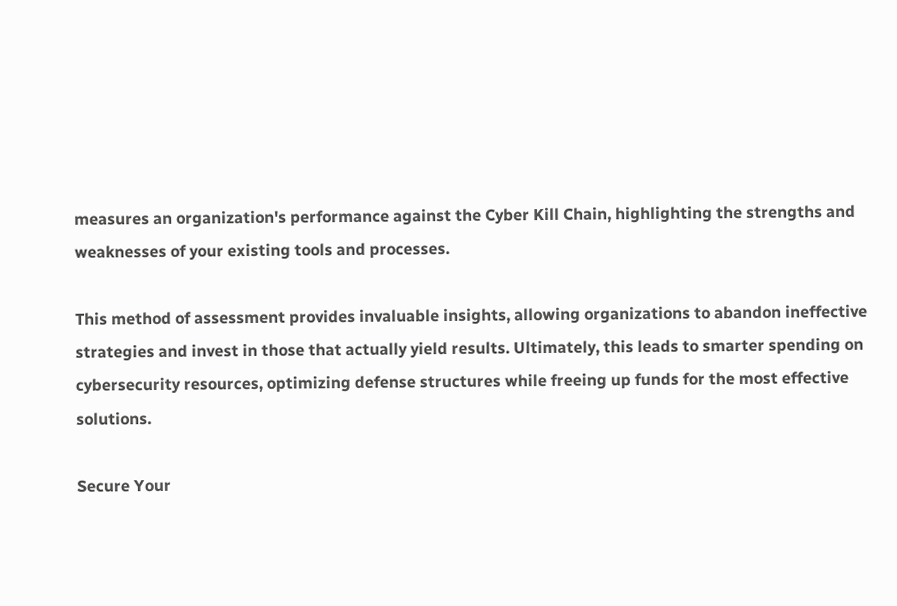measures an organization's performance against the Cyber Kill Chain, highlighting the strengths and weaknesses of your existing tools and processes.

This method of assessment provides invaluable insights, allowing organizations to abandon ineffective strategies and invest in those that actually yield results. Ultimately, this leads to smarter spending on cybersecurity resources, optimizing defense structures while freeing up funds for the most effective solutions.

Secure Your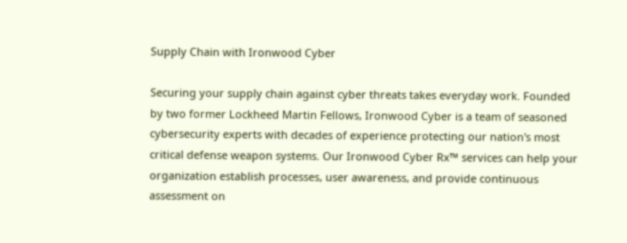Supply Chain with Ironwood Cyber

Securing your supply chain against cyber threats takes everyday work. Founded by two former Lockheed Martin Fellows, Ironwood Cyber is a team of seasoned cybersecurity experts with decades of experience protecting our nation's most critical defense weapon systems. Our Ironwood Cyber Rx™ services can help your organization establish processes, user awareness, and provide continuous assessment on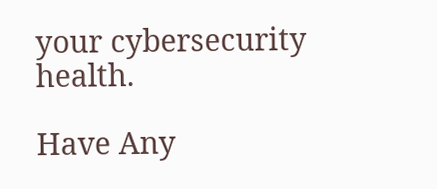your cybersecurity health.

Have Any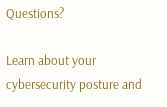Questions?

Learn about your cybersecurity posture and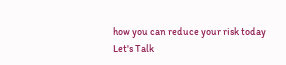how you can reduce your risk today
Let's Talk